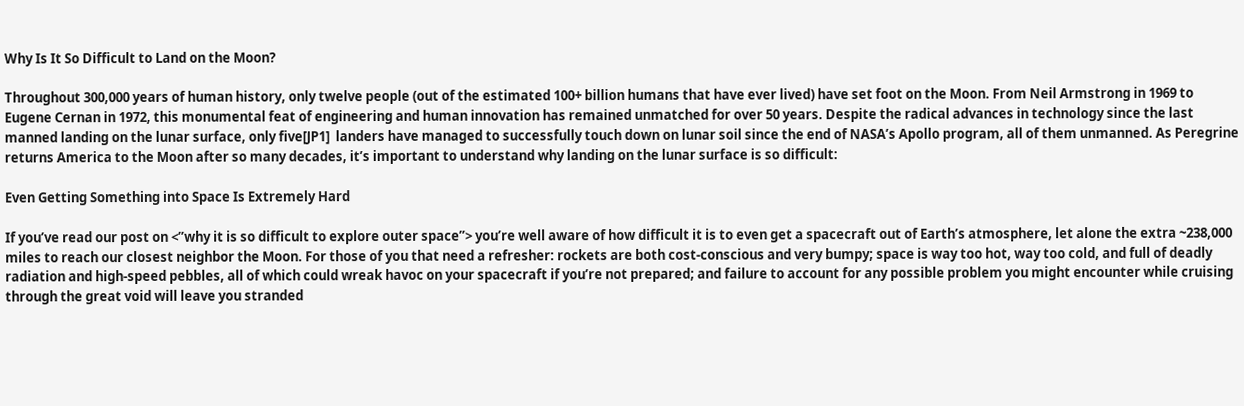Why Is It So Difficult to Land on the Moon?

Throughout 300,000 years of human history, only twelve people (out of the estimated 100+ billion humans that have ever lived) have set foot on the Moon. From Neil Armstrong in 1969 to Eugene Cernan in 1972, this monumental feat of engineering and human innovation has remained unmatched for over 50 years. Despite the radical advances in technology since the last manned landing on the lunar surface, only five[JP1]  landers have managed to successfully touch down on lunar soil since the end of NASA’s Apollo program, all of them unmanned. As Peregrine returns America to the Moon after so many decades, it’s important to understand why landing on the lunar surface is so difficult:

Even Getting Something into Space Is Extremely Hard

If you’ve read our post on <”why it is so difficult to explore outer space”> you’re well aware of how difficult it is to even get a spacecraft out of Earth’s atmosphere, let alone the extra ~238,000 miles to reach our closest neighbor the Moon. For those of you that need a refresher: rockets are both cost-conscious and very bumpy; space is way too hot, way too cold, and full of deadly radiation and high-speed pebbles, all of which could wreak havoc on your spacecraft if you’re not prepared; and failure to account for any possible problem you might encounter while cruising through the great void will leave you stranded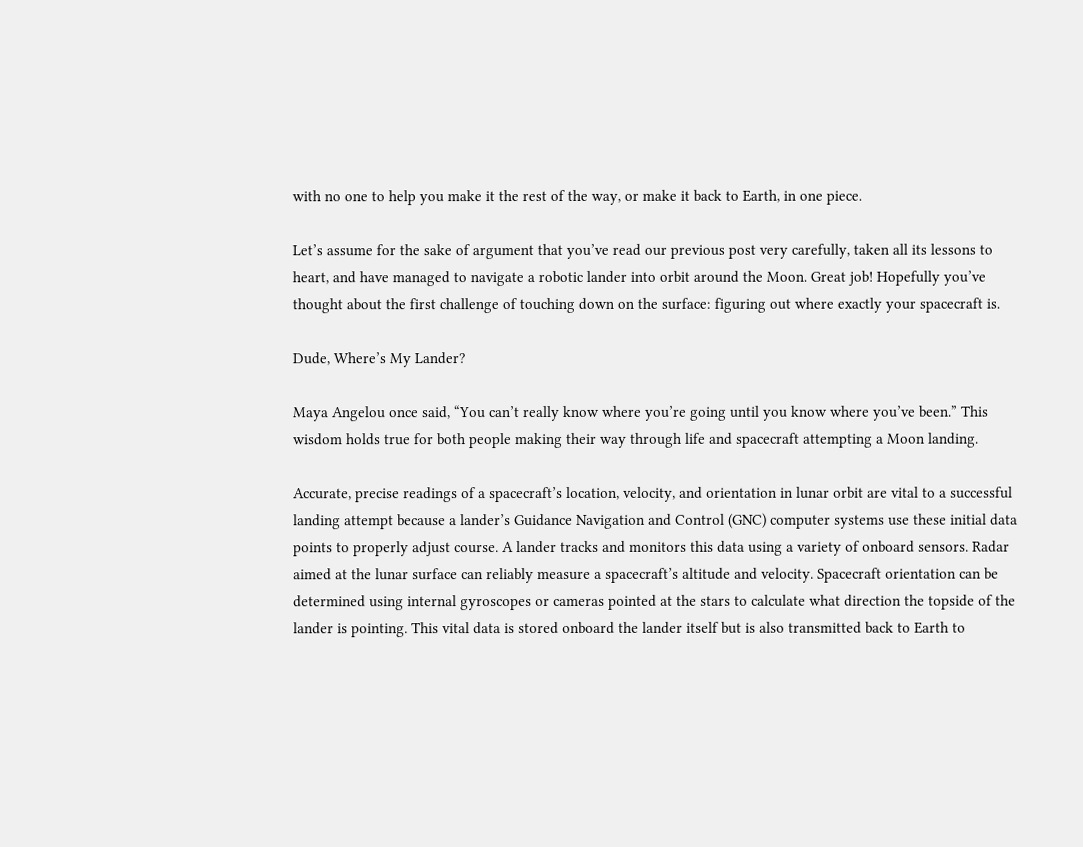with no one to help you make it the rest of the way, or make it back to Earth, in one piece.

Let’s assume for the sake of argument that you’ve read our previous post very carefully, taken all its lessons to heart, and have managed to navigate a robotic lander into orbit around the Moon. Great job! Hopefully you’ve thought about the first challenge of touching down on the surface: figuring out where exactly your spacecraft is.

Dude, Where’s My Lander?

Maya Angelou once said, “You can’t really know where you’re going until you know where you’ve been.” This wisdom holds true for both people making their way through life and spacecraft attempting a Moon landing.

Accurate, precise readings of a spacecraft’s location, velocity, and orientation in lunar orbit are vital to a successful landing attempt because a lander’s Guidance Navigation and Control (GNC) computer systems use these initial data points to properly adjust course. A lander tracks and monitors this data using a variety of onboard sensors. Radar aimed at the lunar surface can reliably measure a spacecraft’s altitude and velocity. Spacecraft orientation can be determined using internal gyroscopes or cameras pointed at the stars to calculate what direction the topside of the lander is pointing. This vital data is stored onboard the lander itself but is also transmitted back to Earth to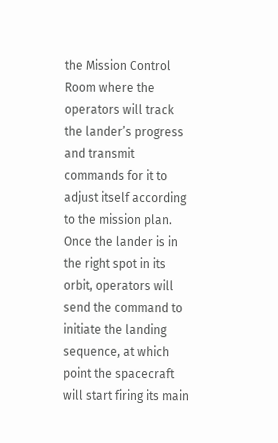the Mission Control Room where the operators will track the lander’s progress and transmit commands for it to adjust itself according to the mission plan. Once the lander is in the right spot in its orbit, operators will send the command to initiate the landing sequence, at which point the spacecraft will start firing its main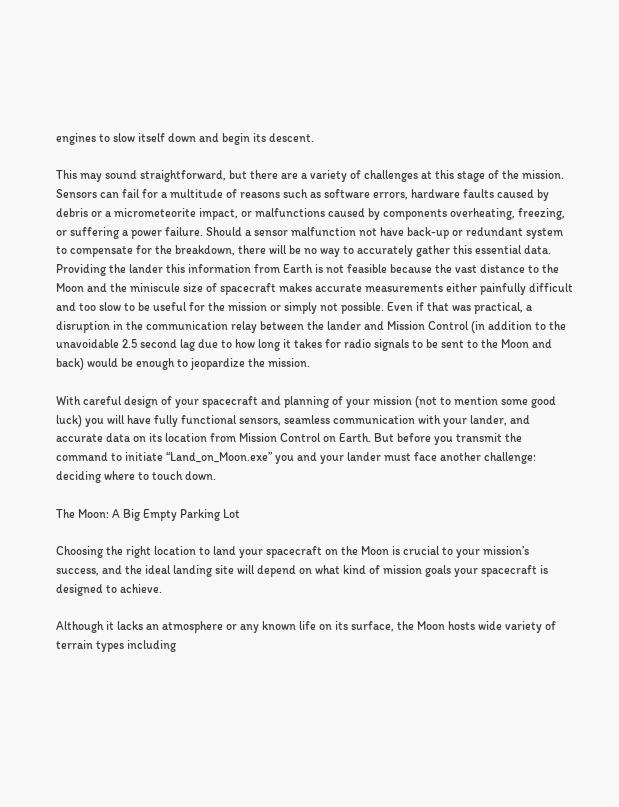engines to slow itself down and begin its descent.

This may sound straightforward, but there are a variety of challenges at this stage of the mission. Sensors can fail for a multitude of reasons such as software errors, hardware faults caused by debris or a micrometeorite impact, or malfunctions caused by components overheating, freezing, or suffering a power failure. Should a sensor malfunction not have back-up or redundant system to compensate for the breakdown, there will be no way to accurately gather this essential data. Providing the lander this information from Earth is not feasible because the vast distance to the Moon and the miniscule size of spacecraft makes accurate measurements either painfully difficult and too slow to be useful for the mission or simply not possible. Even if that was practical, a disruption in the communication relay between the lander and Mission Control (in addition to the unavoidable 2.5 second lag due to how long it takes for radio signals to be sent to the Moon and back) would be enough to jeopardize the mission.

With careful design of your spacecraft and planning of your mission (not to mention some good luck) you will have fully functional sensors, seamless communication with your lander, and accurate data on its location from Mission Control on Earth. But before you transmit the command to initiate “Land_on_Moon.exe” you and your lander must face another challenge: deciding where to touch down.

The Moon: A Big Empty Parking Lot

Choosing the right location to land your spacecraft on the Moon is crucial to your mission’s success, and the ideal landing site will depend on what kind of mission goals your spacecraft is designed to achieve.

Although it lacks an atmosphere or any known life on its surface, the Moon hosts wide variety of terrain types including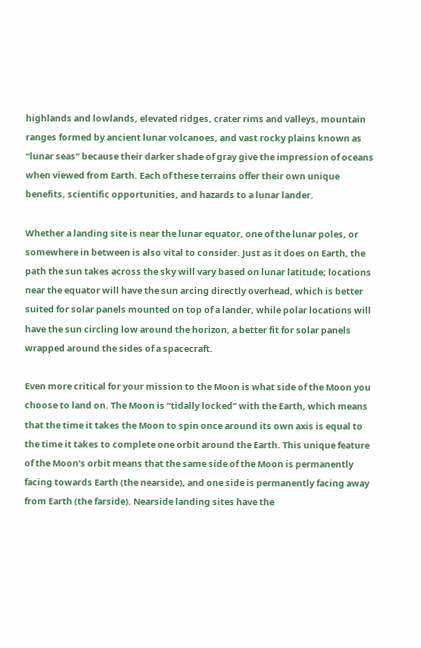highlands and lowlands, elevated ridges, crater rims and valleys, mountain ranges formed by ancient lunar volcanoes, and vast rocky plains known as “lunar seas” because their darker shade of gray give the impression of oceans when viewed from Earth. Each of these terrains offer their own unique benefits, scientific opportunities, and hazards to a lunar lander.

Whether a landing site is near the lunar equator, one of the lunar poles, or somewhere in between is also vital to consider. Just as it does on Earth, the path the sun takes across the sky will vary based on lunar latitude; locations near the equator will have the sun arcing directly overhead, which is better suited for solar panels mounted on top of a lander, while polar locations will have the sun circling low around the horizon, a better fit for solar panels wrapped around the sides of a spacecraft.

Even more critical for your mission to the Moon is what side of the Moon you choose to land on. The Moon is “tidally locked” with the Earth, which means that the time it takes the Moon to spin once around its own axis is equal to the time it takes to complete one orbit around the Earth. This unique feature of the Moon’s orbit means that the same side of the Moon is permanently facing towards Earth (the nearside), and one side is permanently facing away from Earth (the farside). Nearside landing sites have the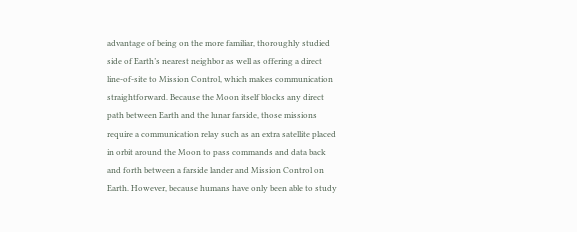advantage of being on the more familiar, thoroughly studied side of Earth’s nearest neighbor as well as offering a direct line-of-site to Mission Control, which makes communication straightforward. Because the Moon itself blocks any direct path between Earth and the lunar farside, those missions require a communication relay such as an extra satellite placed in orbit around the Moon to pass commands and data back and forth between a farside lander and Mission Control on Earth. However, because humans have only been able to study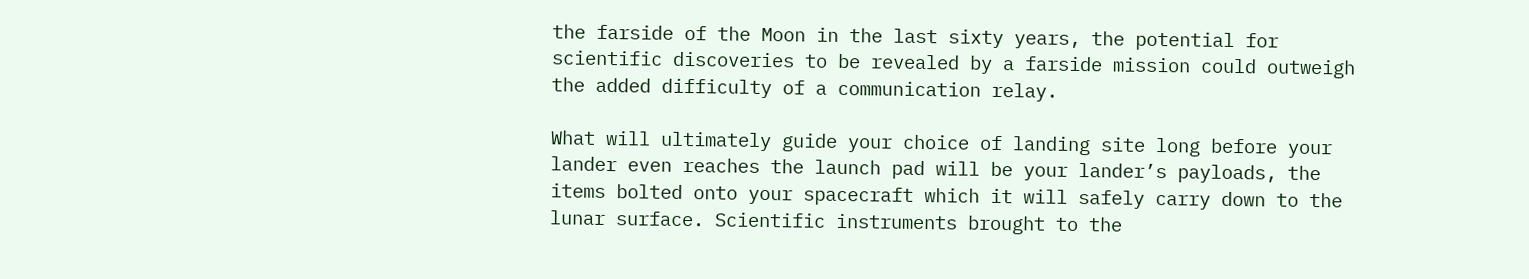the farside of the Moon in the last sixty years, the potential for scientific discoveries to be revealed by a farside mission could outweigh the added difficulty of a communication relay.

What will ultimately guide your choice of landing site long before your lander even reaches the launch pad will be your lander’s payloads, the items bolted onto your spacecraft which it will safely carry down to the lunar surface. Scientific instruments brought to the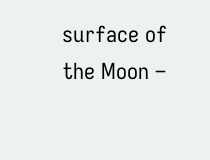surface of the Moon –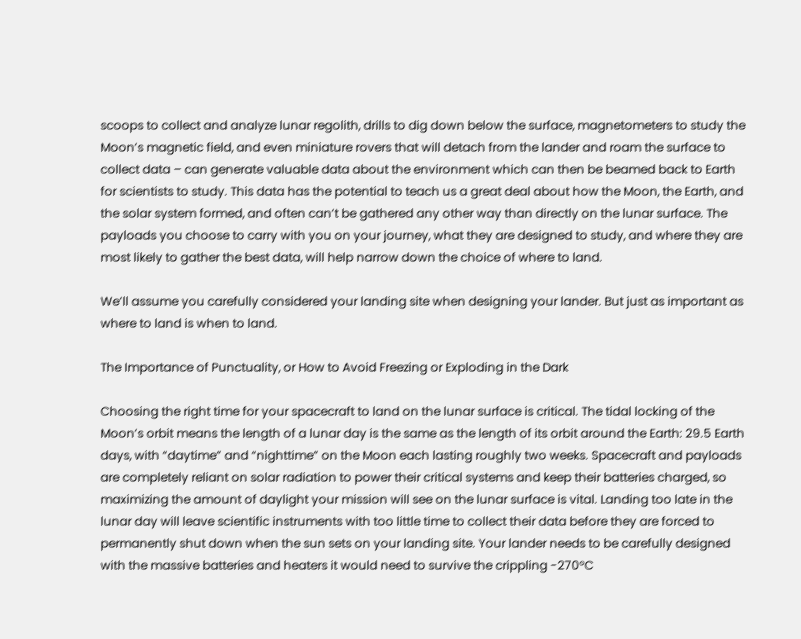scoops to collect and analyze lunar regolith, drills to dig down below the surface, magnetometers to study the Moon’s magnetic field, and even miniature rovers that will detach from the lander and roam the surface to collect data – can generate valuable data about the environment which can then be beamed back to Earth for scientists to study. This data has the potential to teach us a great deal about how the Moon, the Earth, and the solar system formed, and often can’t be gathered any other way than directly on the lunar surface. The payloads you choose to carry with you on your journey, what they are designed to study, and where they are most likely to gather the best data, will help narrow down the choice of where to land.

We’ll assume you carefully considered your landing site when designing your lander. But just as important as where to land is when to land.

The Importance of Punctuality, or How to Avoid Freezing or Exploding in the Dark

Choosing the right time for your spacecraft to land on the lunar surface is critical. The tidal locking of the Moon’s orbit means the length of a lunar day is the same as the length of its orbit around the Earth: 29.5 Earth days, with “daytime” and “nighttime” on the Moon each lasting roughly two weeks. Spacecraft and payloads are completely reliant on solar radiation to power their critical systems and keep their batteries charged, so maximizing the amount of daylight your mission will see on the lunar surface is vital. Landing too late in the lunar day will leave scientific instruments with too little time to collect their data before they are forced to permanently shut down when the sun sets on your landing site. Your lander needs to be carefully designed with the massive batteries and heaters it would need to survive the crippling -270°C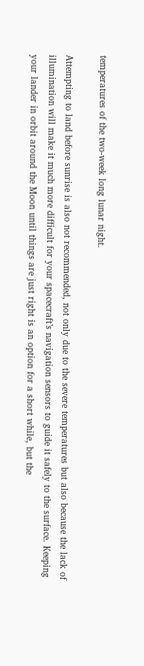temperatures of the two-week long lunar night.

Attempting to land before sunrise is also not recommended, not only due to the severe temperatures but also because the lack of illumination will make it much more difficult for your spacecraft’s navigation sensors to guide it safely to the surface. Keeping your lander in orbit around the Moon until things are just right is an option for a short while, but the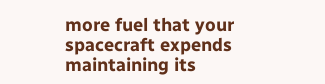more fuel that your spacecraft expends maintaining its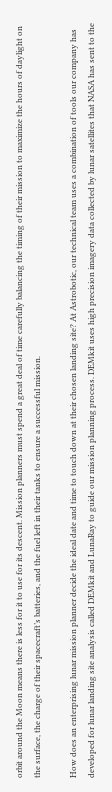orbit around the Moon means there is less for it to use for its descent. Mission planners must spend a great deal of time carefully balancing the timing of their mission to maximize the hours of daylight on the surface, the charge of their spacecraft’s batteries, and the fuel left in their tanks to ensure a successful mission.

How does an enterprising lunar mission planner decide the ideal date and time to touch down at their chosen landing site? At Astrobotic, our technical team uses a combination of tools our company has developed for lunar landing site analysis called DEMkit and LunaRay to guide our mission planning process. DEMkit uses high precision imagery data collected by lunar satellites that NASA has sent to the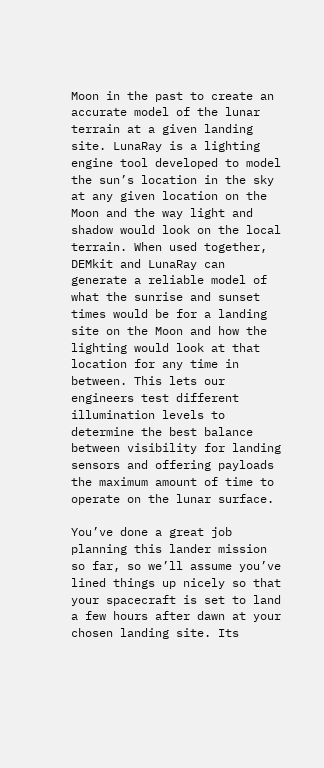Moon in the past to create an accurate model of the lunar terrain at a given landing site. LunaRay is a lighting engine tool developed to model the sun’s location in the sky at any given location on the Moon and the way light and shadow would look on the local terrain. When used together, DEMkit and LunaRay can generate a reliable model of what the sunrise and sunset times would be for a landing site on the Moon and how the lighting would look at that location for any time in between. This lets our engineers test different illumination levels to determine the best balance between visibility for landing sensors and offering payloads the maximum amount of time to operate on the lunar surface.

You’ve done a great job planning this lander mission so far, so we’ll assume you’ve lined things up nicely so that your spacecraft is set to land a few hours after dawn at your chosen landing site. Its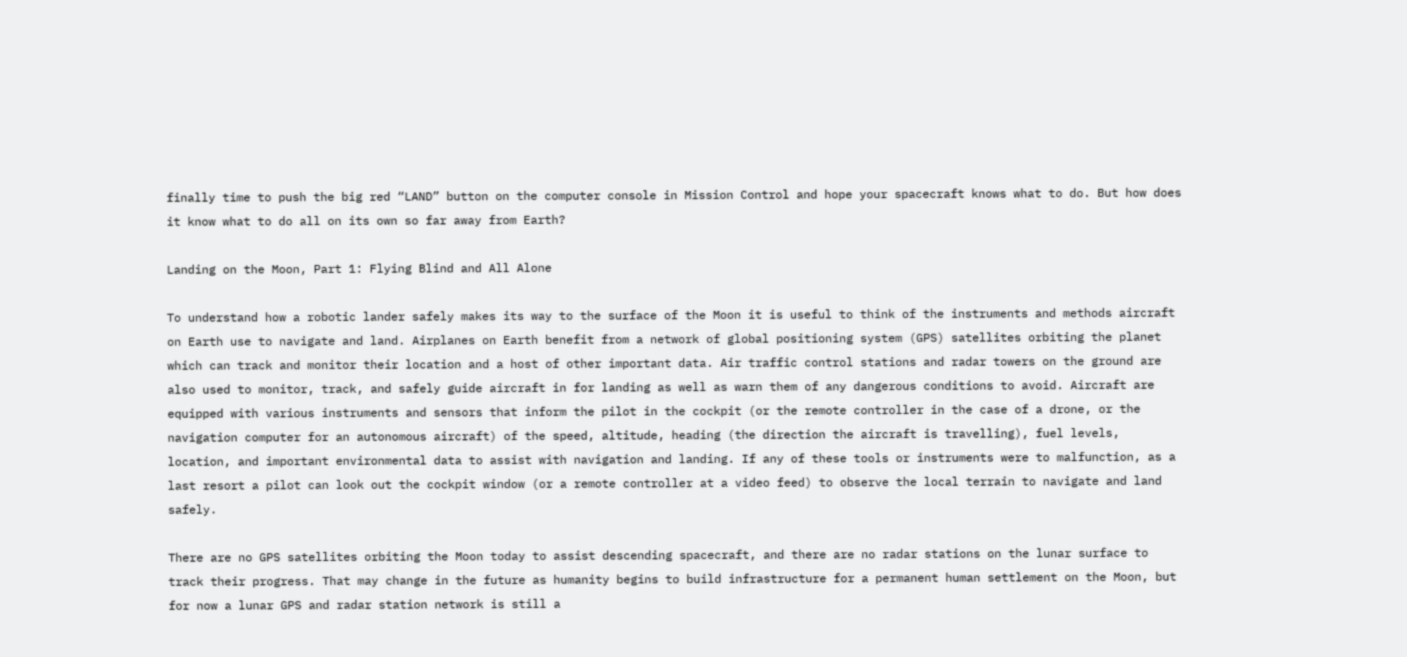finally time to push the big red “LAND” button on the computer console in Mission Control and hope your spacecraft knows what to do. But how does it know what to do all on its own so far away from Earth?

Landing on the Moon, Part 1: Flying Blind and All Alone

To understand how a robotic lander safely makes its way to the surface of the Moon it is useful to think of the instruments and methods aircraft on Earth use to navigate and land. Airplanes on Earth benefit from a network of global positioning system (GPS) satellites orbiting the planet which can track and monitor their location and a host of other important data. Air traffic control stations and radar towers on the ground are also used to monitor, track, and safely guide aircraft in for landing as well as warn them of any dangerous conditions to avoid. Aircraft are equipped with various instruments and sensors that inform the pilot in the cockpit (or the remote controller in the case of a drone, or the navigation computer for an autonomous aircraft) of the speed, altitude, heading (the direction the aircraft is travelling), fuel levels, location, and important environmental data to assist with navigation and landing. If any of these tools or instruments were to malfunction, as a last resort a pilot can look out the cockpit window (or a remote controller at a video feed) to observe the local terrain to navigate and land safely.

There are no GPS satellites orbiting the Moon today to assist descending spacecraft, and there are no radar stations on the lunar surface to track their progress. That may change in the future as humanity begins to build infrastructure for a permanent human settlement on the Moon, but for now a lunar GPS and radar station network is still a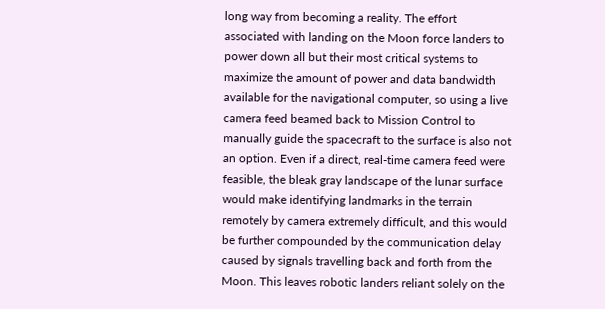long way from becoming a reality. The effort associated with landing on the Moon force landers to power down all but their most critical systems to maximize the amount of power and data bandwidth available for the navigational computer, so using a live camera feed beamed back to Mission Control to manually guide the spacecraft to the surface is also not an option. Even if a direct, real-time camera feed were feasible, the bleak gray landscape of the lunar surface would make identifying landmarks in the terrain remotely by camera extremely difficult, and this would be further compounded by the communication delay caused by signals travelling back and forth from the Moon. This leaves robotic landers reliant solely on the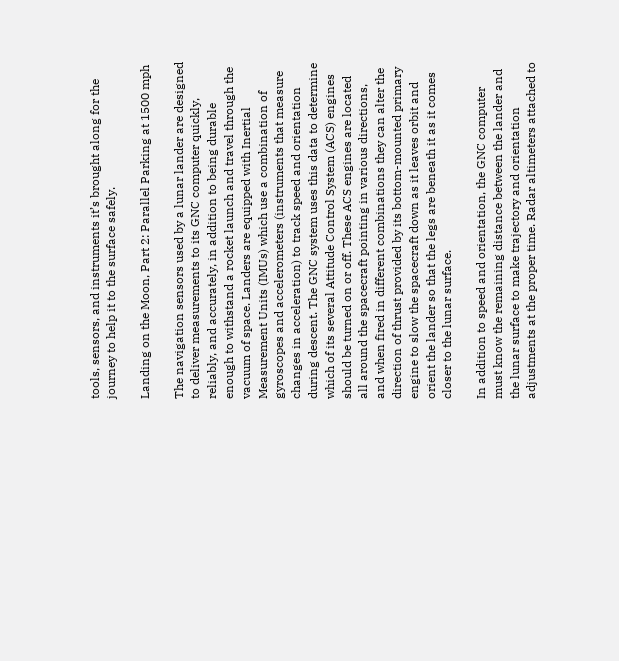tools, sensors, and instruments it’s brought along for the journey to help it to the surface safely.

Landing on the Moon, Part 2: Parallel Parking at 1500 mph

The navigation sensors used by a lunar lander are designed to deliver measurements to its GNC computer quickly, reliably, and accurately, in addition to being durable enough to withstand a rocket launch and travel through the vacuum of space. Landers are equipped with Inertial Measurement Units (IMUs) which use a combination of gyroscopes and accelerometers (instruments that measure changes in acceleration) to track speed and orientation during descent. The GNC system uses this data to determine which of its several Attitude Control System (ACS) engines should be turned on or off. These ACS engines are located all around the spacecraft pointing in various directions, and when fired in different combinations they can alter the direction of thrust provided by its bottom-mounted primary engine to slow the spacecraft down as it leaves orbit and orient the lander so that the legs are beneath it as it comes closer to the lunar surface.

In addition to speed and orientation, the GNC computer must know the remaining distance between the lander and the lunar surface to make trajectory and orientation adjustments at the proper time. Radar altimeters attached to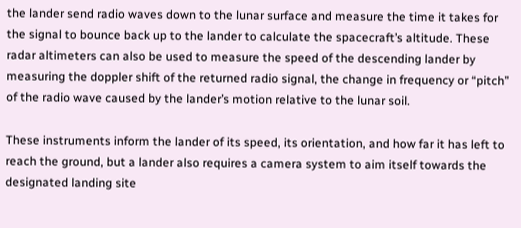the lander send radio waves down to the lunar surface and measure the time it takes for the signal to bounce back up to the lander to calculate the spacecraft’s altitude. These radar altimeters can also be used to measure the speed of the descending lander by measuring the doppler shift of the returned radio signal, the change in frequency or “pitch” of the radio wave caused by the lander’s motion relative to the lunar soil.

These instruments inform the lander of its speed, its orientation, and how far it has left to reach the ground, but a lander also requires a camera system to aim itself towards the designated landing site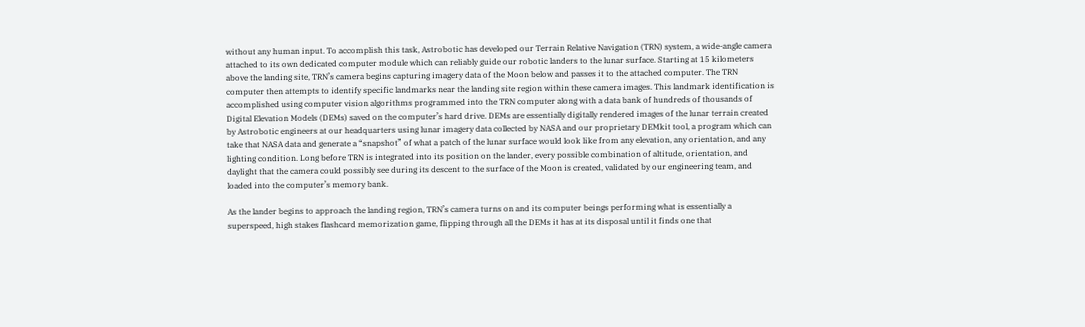without any human input. To accomplish this task, Astrobotic has developed our Terrain Relative Navigation (TRN) system, a wide-angle camera attached to its own dedicated computer module which can reliably guide our robotic landers to the lunar surface. Starting at 15 kilometers above the landing site, TRN’s camera begins capturing imagery data of the Moon below and passes it to the attached computer. The TRN computer then attempts to identify specific landmarks near the landing site region within these camera images. This landmark identification is accomplished using computer vision algorithms programmed into the TRN computer along with a data bank of hundreds of thousands of Digital Elevation Models (DEMs) saved on the computer’s hard drive. DEMs are essentially digitally rendered images of the lunar terrain created by Astrobotic engineers at our headquarters using lunar imagery data collected by NASA and our proprietary DEMkit tool, a program which can take that NASA data and generate a “snapshot” of what a patch of the lunar surface would look like from any elevation, any orientation, and any lighting condition. Long before TRN is integrated into its position on the lander, every possible combination of altitude, orientation, and daylight that the camera could possibly see during its descent to the surface of the Moon is created, validated by our engineering team, and loaded into the computer’s memory bank.

As the lander begins to approach the landing region, TRN’s camera turns on and its computer beings performing what is essentially a superspeed, high stakes flashcard memorization game, flipping through all the DEMs it has at its disposal until it finds one that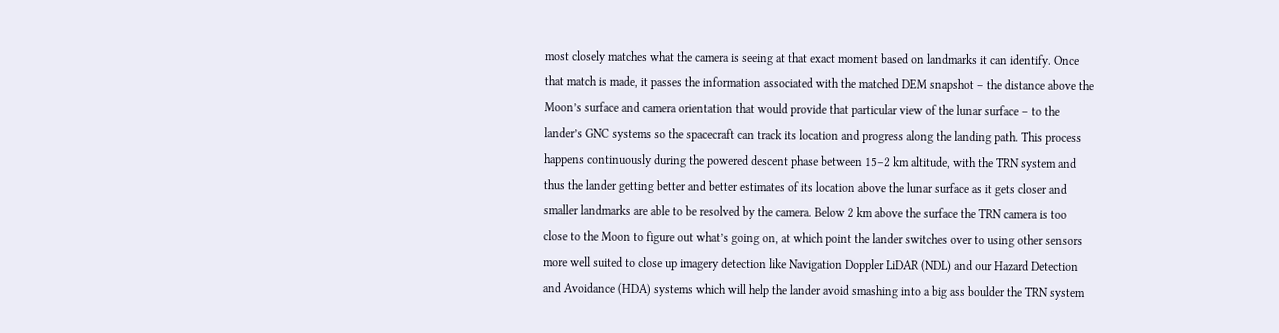most closely matches what the camera is seeing at that exact moment based on landmarks it can identify. Once that match is made, it passes the information associated with the matched DEM snapshot – the distance above the Moon’s surface and camera orientation that would provide that particular view of the lunar surface – to the lander’s GNC systems so the spacecraft can track its location and progress along the landing path. This process happens continuously during the powered descent phase between 15–2 km altitude, with the TRN system and thus the lander getting better and better estimates of its location above the lunar surface as it gets closer and smaller landmarks are able to be resolved by the camera. Below 2 km above the surface the TRN camera is too close to the Moon to figure out what’s going on, at which point the lander switches over to using other sensors more well suited to close up imagery detection like Navigation Doppler LiDAR (NDL) and our Hazard Detection and Avoidance (HDA) systems which will help the lander avoid smashing into a big ass boulder the TRN system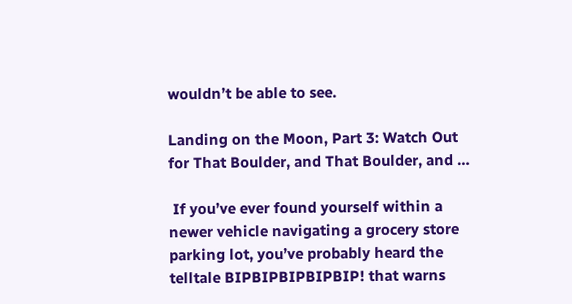wouldn’t be able to see.

Landing on the Moon, Part 3: Watch Out for That Boulder, and That Boulder, and …

 If you’ve ever found yourself within a newer vehicle navigating a grocery store parking lot, you’ve probably heard the telltale BIPBIPBIPBIPBIP! that warns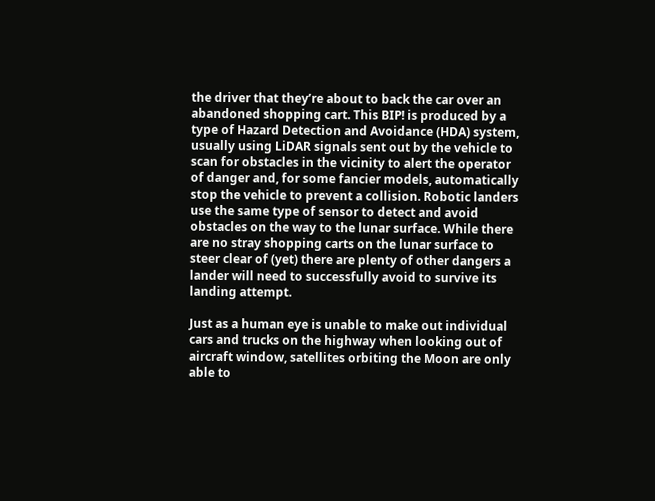the driver that they’re about to back the car over an abandoned shopping cart. This BIP! is produced by a type of Hazard Detection and Avoidance (HDA) system, usually using LiDAR signals sent out by the vehicle to scan for obstacles in the vicinity to alert the operator of danger and, for some fancier models, automatically stop the vehicle to prevent a collision. Robotic landers use the same type of sensor to detect and avoid obstacles on the way to the lunar surface. While there are no stray shopping carts on the lunar surface to steer clear of (yet) there are plenty of other dangers a lander will need to successfully avoid to survive its landing attempt.

Just as a human eye is unable to make out individual cars and trucks on the highway when looking out of aircraft window, satellites orbiting the Moon are only able to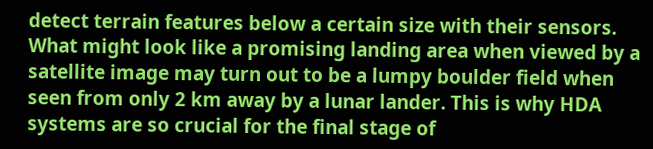detect terrain features below a certain size with their sensors. What might look like a promising landing area when viewed by a satellite image may turn out to be a lumpy boulder field when seen from only 2 km away by a lunar lander. This is why HDA systems are so crucial for the final stage of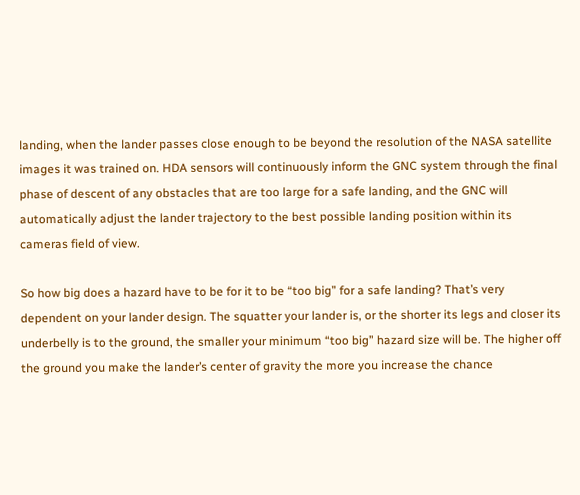landing, when the lander passes close enough to be beyond the resolution of the NASA satellite images it was trained on. HDA sensors will continuously inform the GNC system through the final phase of descent of any obstacles that are too large for a safe landing, and the GNC will automatically adjust the lander trajectory to the best possible landing position within its cameras field of view.

So how big does a hazard have to be for it to be “too big” for a safe landing? That’s very dependent on your lander design. The squatter your lander is, or the shorter its legs and closer its underbelly is to the ground, the smaller your minimum “too big” hazard size will be. The higher off the ground you make the lander’s center of gravity the more you increase the chance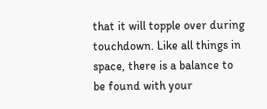that it will topple over during touchdown. Like all things in space, there is a balance to be found with your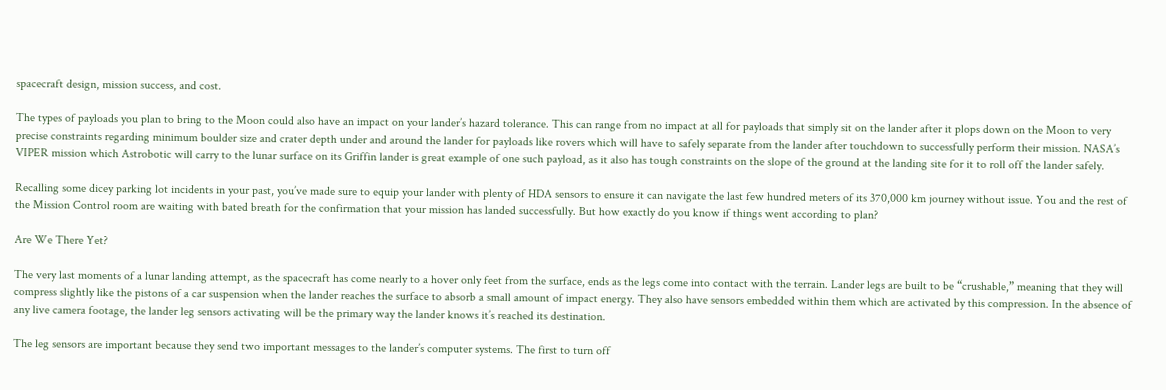spacecraft design, mission success, and cost.

The types of payloads you plan to bring to the Moon could also have an impact on your lander’s hazard tolerance. This can range from no impact at all for payloads that simply sit on the lander after it plops down on the Moon to very precise constraints regarding minimum boulder size and crater depth under and around the lander for payloads like rovers which will have to safely separate from the lander after touchdown to successfully perform their mission. NASA’s VIPER mission which Astrobotic will carry to the lunar surface on its Griffin lander is great example of one such payload, as it also has tough constraints on the slope of the ground at the landing site for it to roll off the lander safely.

Recalling some dicey parking lot incidents in your past, you’ve made sure to equip your lander with plenty of HDA sensors to ensure it can navigate the last few hundred meters of its 370,000 km journey without issue. You and the rest of the Mission Control room are waiting with bated breath for the confirmation that your mission has landed successfully. But how exactly do you know if things went according to plan?

Are We There Yet?

The very last moments of a lunar landing attempt, as the spacecraft has come nearly to a hover only feet from the surface, ends as the legs come into contact with the terrain. Lander legs are built to be “crushable,” meaning that they will compress slightly like the pistons of a car suspension when the lander reaches the surface to absorb a small amount of impact energy. They also have sensors embedded within them which are activated by this compression. In the absence of any live camera footage, the lander leg sensors activating will be the primary way the lander knows it’s reached its destination.

The leg sensors are important because they send two important messages to the lander’s computer systems. The first to turn off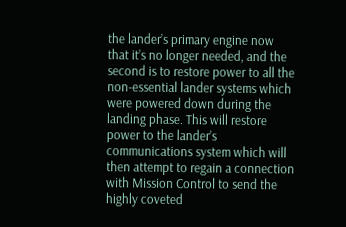the lander’s primary engine now that it’s no longer needed, and the second is to restore power to all the non-essential lander systems which were powered down during the landing phase. This will restore power to the lander’s communications system which will then attempt to regain a connection with Mission Control to send the highly coveted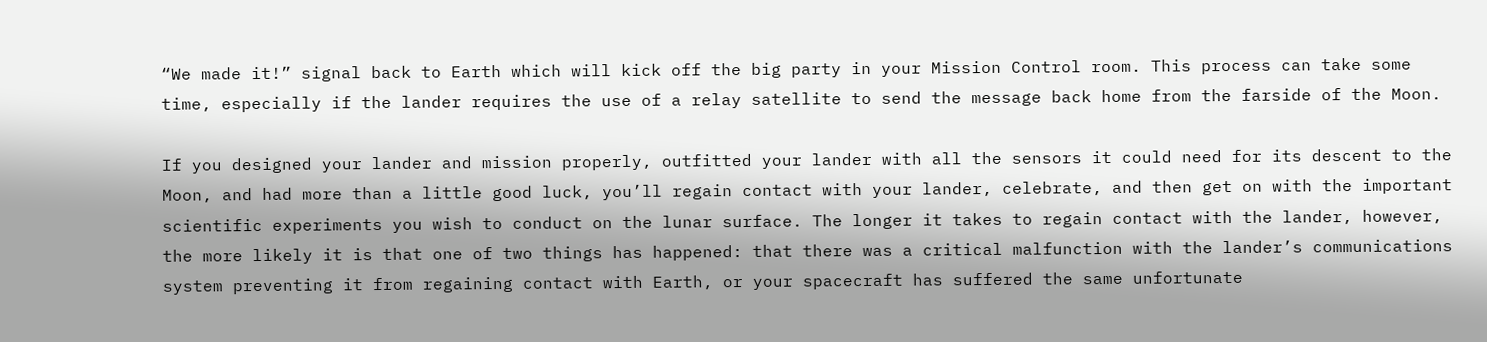“We made it!” signal back to Earth which will kick off the big party in your Mission Control room. This process can take some time, especially if the lander requires the use of a relay satellite to send the message back home from the farside of the Moon.

If you designed your lander and mission properly, outfitted your lander with all the sensors it could need for its descent to the Moon, and had more than a little good luck, you’ll regain contact with your lander, celebrate, and then get on with the important scientific experiments you wish to conduct on the lunar surface. The longer it takes to regain contact with the lander, however, the more likely it is that one of two things has happened: that there was a critical malfunction with the lander’s communications system preventing it from regaining contact with Earth, or your spacecraft has suffered the same unfortunate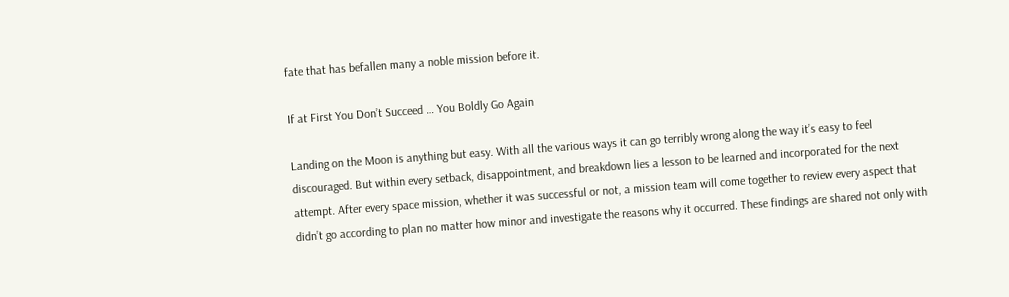fate that has befallen many a noble mission before it.

If at First You Don’t Succeed … You Boldly Go Again

Landing on the Moon is anything but easy. With all the various ways it can go terribly wrong along the way it’s easy to feel discouraged. But within every setback, disappointment, and breakdown lies a lesson to be learned and incorporated for the next attempt. After every space mission, whether it was successful or not, a mission team will come together to review every aspect that didn’t go according to plan no matter how minor and investigate the reasons why it occurred. These findings are shared not only with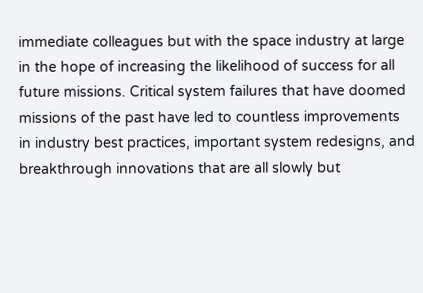immediate colleagues but with the space industry at large in the hope of increasing the likelihood of success for all future missions. Critical system failures that have doomed missions of the past have led to countless improvements in industry best practices, important system redesigns, and breakthrough innovations that are all slowly but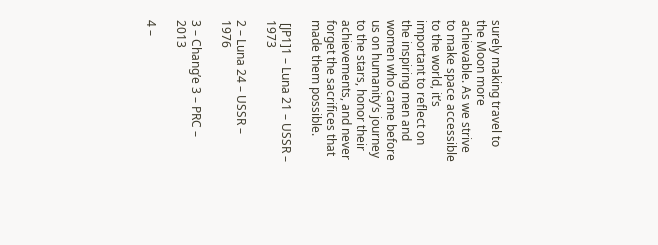surely making travel to the Moon more achievable. As we strive to make space accessible to the world, it’s important to reflect on the inspiring men and women who came before us on humanity’s journey to the stars, honor their achievements, and never forget the sacrifices that made them possible.

 [JP1]1 – Luna 21 – USSR – 1973

2 – Luna 24 – USSR – 1976

3 – Chang’e 3 – PRC – 2013

4 –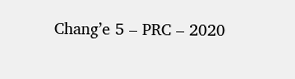Chang’e 5 – PRC – 2020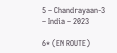5 – Chandrayaan-3 – India – 2023

6* (EN ROUTE)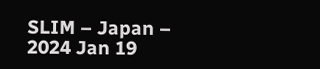SLIM – Japan – 2024 Jan 19